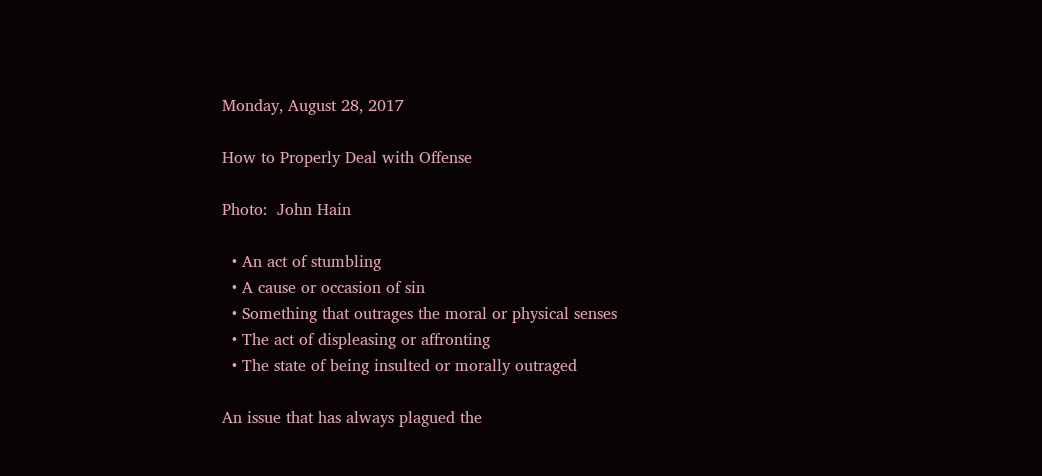Monday, August 28, 2017

How to Properly Deal with Offense

Photo:  John Hain

  • An act of stumbling
  • A cause or occasion of sin
  • Something that outrages the moral or physical senses
  • The act of displeasing or affronting
  • The state of being insulted or morally outraged

An issue that has always plagued the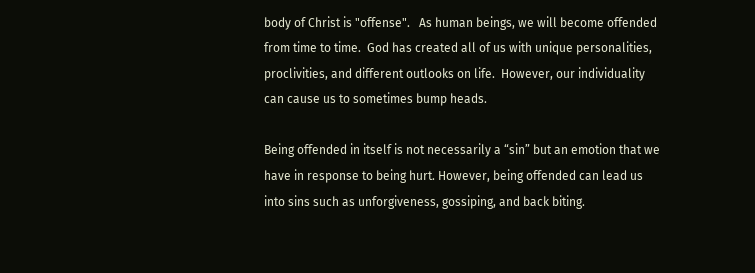body of Christ is "offense".   As human beings, we will become offended from time to time.  God has created all of us with unique personalities, proclivities, and different outlooks on life.  However, our individuality can cause us to sometimes bump heads.

Being offended in itself is not necessarily a “sin” but an emotion that we have in response to being hurt. However, being offended can lead us into sins such as unforgiveness, gossiping, and back biting.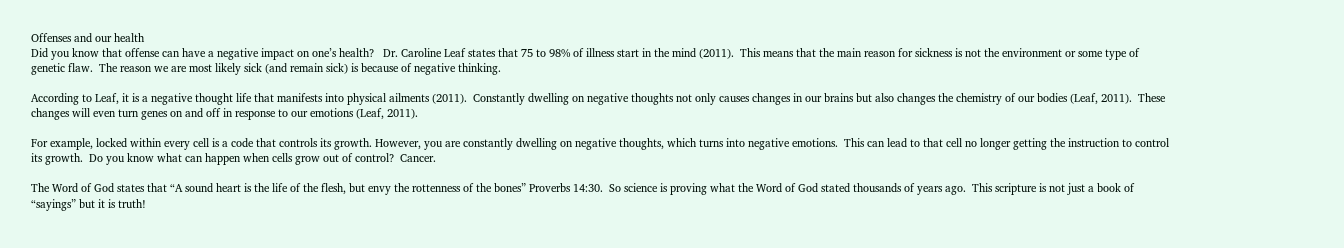Offenses and our health
Did you know that offense can have a negative impact on one’s health?   Dr. Caroline Leaf states that 75 to 98% of illness start in the mind (2011).  This means that the main reason for sickness is not the environment or some type of genetic flaw.  The reason we are most likely sick (and remain sick) is because of negative thinking.

According to Leaf, it is a negative thought life that manifests into physical ailments (2011).  Constantly dwelling on negative thoughts not only causes changes in our brains but also changes the chemistry of our bodies (Leaf, 2011).  These changes will even turn genes on and off in response to our emotions (Leaf, 2011).

For example, locked within every cell is a code that controls its growth. However, you are constantly dwelling on negative thoughts, which turns into negative emotions.  This can lead to that cell no longer getting the instruction to control its growth.  Do you know what can happen when cells grow out of control?  Cancer.

The Word of God states that “A sound heart is the life of the flesh, but envy the rottenness of the bones” Proverbs 14:30.  So science is proving what the Word of God stated thousands of years ago.  This scripture is not just a book of “sayings” but it is truth!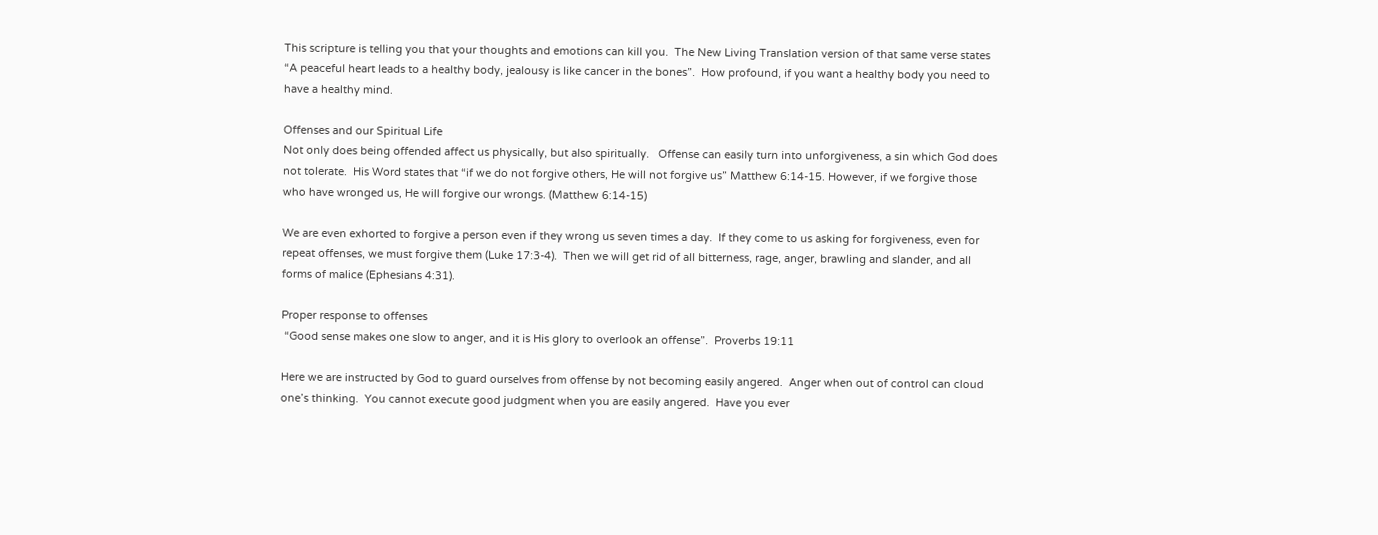This scripture is telling you that your thoughts and emotions can kill you.  The New Living Translation version of that same verse states “A peaceful heart leads to a healthy body, jealousy is like cancer in the bones”.  How profound, if you want a healthy body you need to have a healthy mind.

Offenses and our Spiritual Life
Not only does being offended affect us physically, but also spiritually.   Offense can easily turn into unforgiveness, a sin which God does not tolerate.  His Word states that “if we do not forgive others, He will not forgive us” Matthew 6:14-15. However, if we forgive those who have wronged us, He will forgive our wrongs. (Matthew 6:14-15)

We are even exhorted to forgive a person even if they wrong us seven times a day.  If they come to us asking for forgiveness, even for repeat offenses, we must forgive them (Luke 17:3-4).  Then we will get rid of all bitterness, rage, anger, brawling and slander, and all forms of malice (Ephesians 4:31).

Proper response to offenses
 “Good sense makes one slow to anger, and it is His glory to overlook an offense”.  Proverbs 19:11

Here we are instructed by God to guard ourselves from offense by not becoming easily angered.  Anger when out of control can cloud one’s thinking.  You cannot execute good judgment when you are easily angered.  Have you ever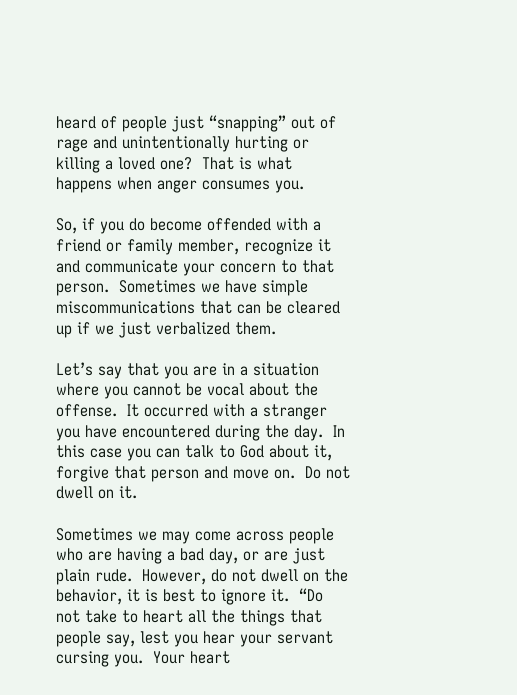heard of people just “snapping” out of rage and unintentionally hurting or killing a loved one?  That is what happens when anger consumes you.

So, if you do become offended with a friend or family member, recognize it and communicate your concern to that person.  Sometimes we have simple miscommunications that can be cleared up if we just verbalized them.

Let’s say that you are in a situation where you cannot be vocal about the offense.  It occurred with a stranger you have encountered during the day.  In this case you can talk to God about it, forgive that person and move on.  Do not dwell on it.

Sometimes we may come across people who are having a bad day, or are just plain rude.  However, do not dwell on the behavior, it is best to ignore it.  “Do not take to heart all the things that people say, lest you hear your servant cursing you.  Your heart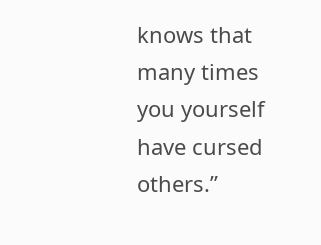knows that many times you yourself have cursed others.”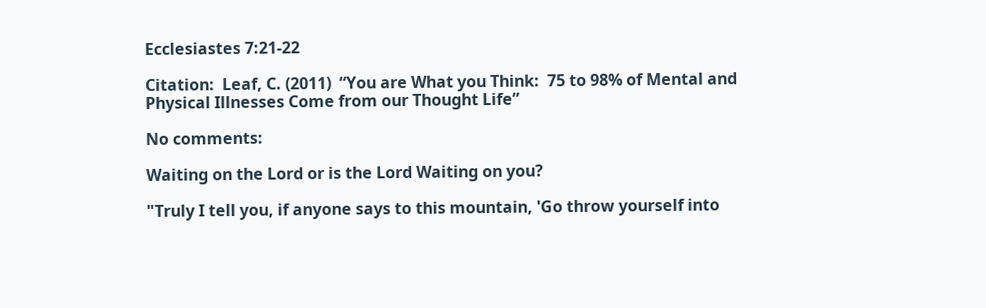Ecclesiastes 7:21-22

Citation:  Leaf, C. (2011)  “You are What you Think:  75 to 98% of Mental and Physical Illnesses Come from our Thought Life”

No comments:

Waiting on the Lord or is the Lord Waiting on you?

"Truly I tell you, if anyone says to this mountain, 'Go throw yourself into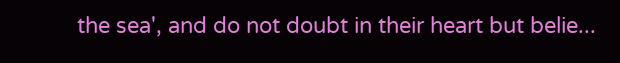the sea', and do not doubt in their heart but belie...